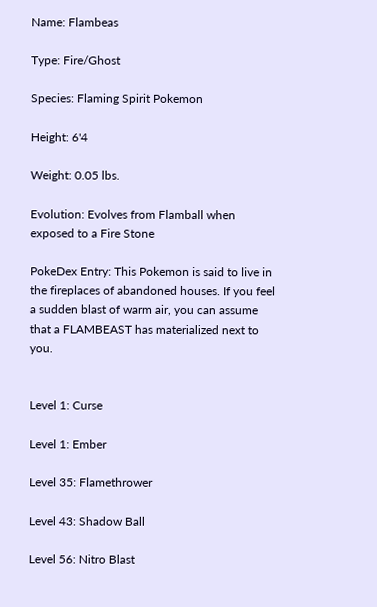Name: Flambeas

Type: Fire/Ghost

Species: Flaming Spirit Pokemon

Height: 6'4

Weight: 0.05 lbs.

Evolution: Evolves from Flamball when exposed to a Fire Stone

PokeDex Entry: This Pokemon is said to live in the fireplaces of abandoned houses. If you feel a sudden blast of warm air, you can assume that a FLAMBEAST has materialized next to you.


Level 1: Curse

Level 1: Ember

Level 35: Flamethrower

Level 43: Shadow Ball

Level 56: Nitro Blast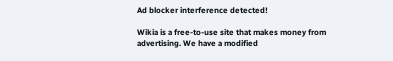Ad blocker interference detected!

Wikia is a free-to-use site that makes money from advertising. We have a modified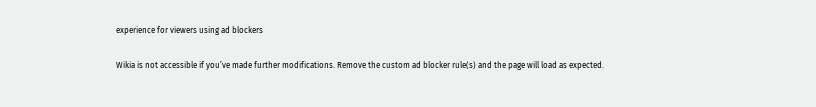experience for viewers using ad blockers

Wikia is not accessible if you’ve made further modifications. Remove the custom ad blocker rule(s) and the page will load as expected.